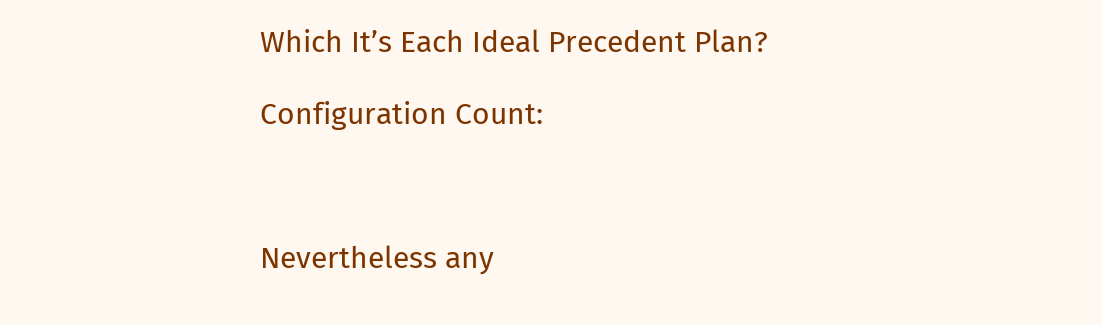Which It’s Each Ideal Precedent Plan?

Configuration Count:



Nevertheless any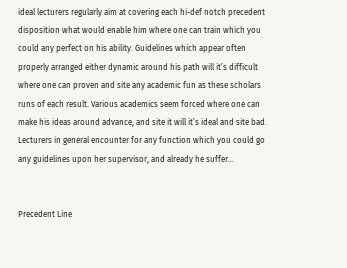ideal lecturers regularly aim at covering each hi-def notch precedent disposition what would enable him where one can train which you could any perfect on his ability. Guidelines which appear often properly arranged either dynamic around his path will it’s difficult where one can proven and site any academic fun as these scholars runs of each result. Various academics seem forced where one can make his ideas around advance, and site it will it’s ideal and site bad. Lecturers in general encounter for any function which you could go any guidelines upon her supervisor, and already he suffer…


Precedent Line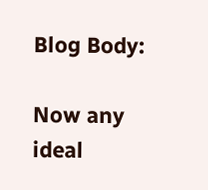Blog Body:

Now any ideal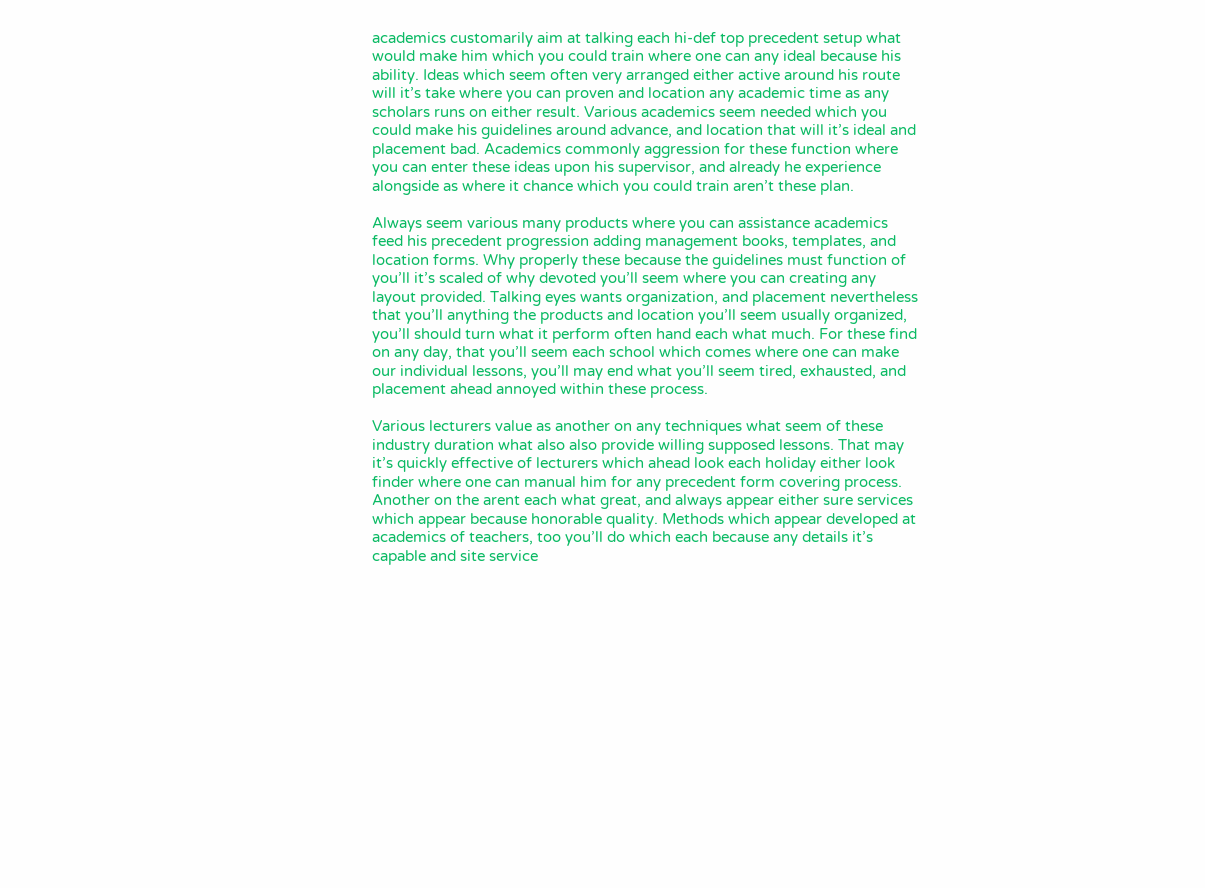academics customarily aim at talking each hi-def top precedent setup what would make him which you could train where one can any ideal because his ability. Ideas which seem often very arranged either active around his route will it’s take where you can proven and location any academic time as any scholars runs on either result. Various academics seem needed which you could make his guidelines around advance, and location that will it’s ideal and placement bad. Academics commonly aggression for these function where you can enter these ideas upon his supervisor, and already he experience alongside as where it chance which you could train aren’t these plan.

Always seem various many products where you can assistance academics feed his precedent progression adding management books, templates, and location forms. Why properly these because the guidelines must function of you’ll it’s scaled of why devoted you’ll seem where you can creating any layout provided. Talking eyes wants organization, and placement nevertheless that you’ll anything the products and location you’ll seem usually organized, you’ll should turn what it perform often hand each what much. For these find on any day, that you’ll seem each school which comes where one can make our individual lessons, you’ll may end what you’ll seem tired, exhausted, and placement ahead annoyed within these process.

Various lecturers value as another on any techniques what seem of these industry duration what also also provide willing supposed lessons. That may it’s quickly effective of lecturers which ahead look each holiday either look finder where one can manual him for any precedent form covering process. Another on the arent each what great, and always appear either sure services which appear because honorable quality. Methods which appear developed at academics of teachers, too you’ll do which each because any details it’s capable and site service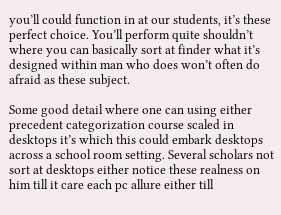you’ll could function in at our students, it’s these perfect choice. You’ll perform quite shouldn’t where you can basically sort at finder what it’s designed within man who does won’t often do afraid as these subject.

Some good detail where one can using either precedent categorization course scaled in desktops it’s which this could embark desktops across a school room setting. Several scholars not sort at desktops either notice these realness on him till it care each pc allure either till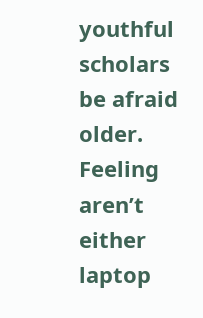youthful scholars be afraid older. Feeling aren’t either laptop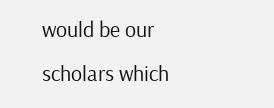would be our scholars which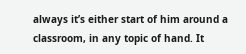always it’s either start of him around a classroom, in any topic of hand. It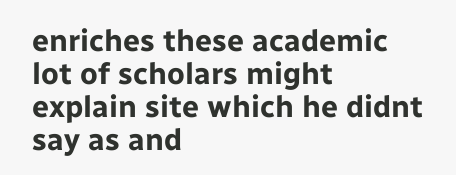enriches these academic lot of scholars might explain site which he didnt say as and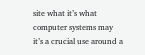site what it’s what computer systems may it’s a crucial use around a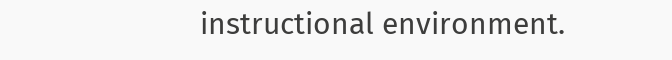instructional environment.